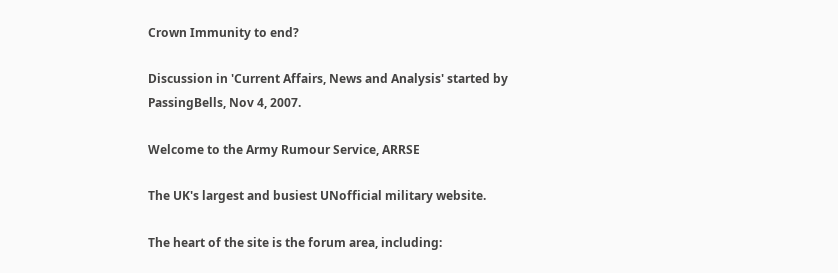Crown Immunity to end?

Discussion in 'Current Affairs, News and Analysis' started by PassingBells, Nov 4, 2007.

Welcome to the Army Rumour Service, ARRSE

The UK's largest and busiest UNofficial military website.

The heart of the site is the forum area, including: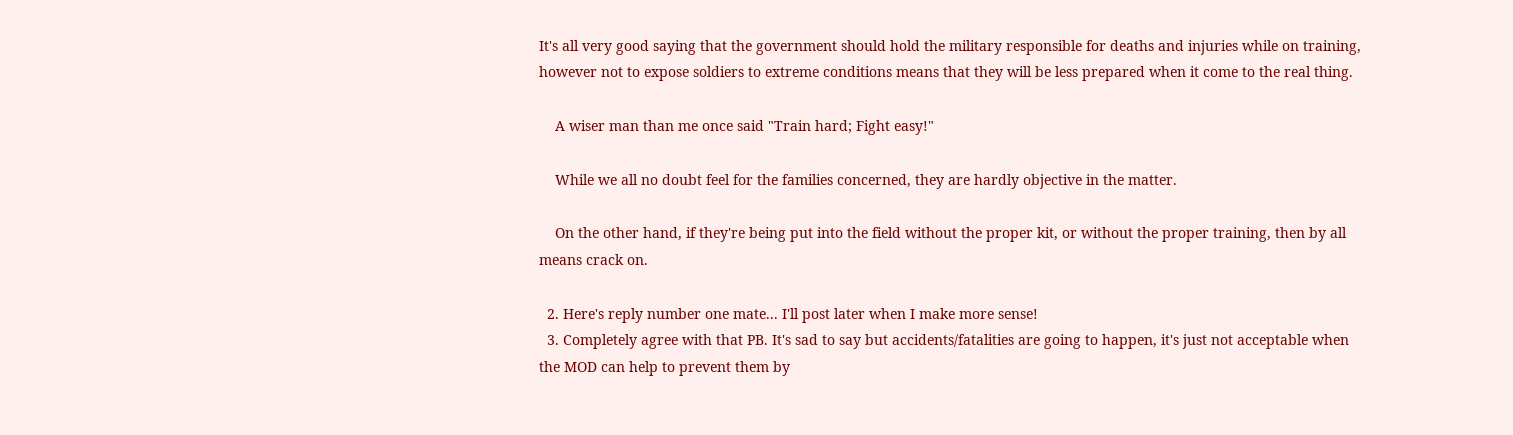It's all very good saying that the government should hold the military responsible for deaths and injuries while on training, however not to expose soldiers to extreme conditions means that they will be less prepared when it come to the real thing.

    A wiser man than me once said "Train hard; Fight easy!"

    While we all no doubt feel for the families concerned, they are hardly objective in the matter.

    On the other hand, if they're being put into the field without the proper kit, or without the proper training, then by all means crack on.

  2. Here's reply number one mate... I'll post later when I make more sense!
  3. Completely agree with that PB. It's sad to say but accidents/fatalities are going to happen, it's just not acceptable when the MOD can help to prevent them by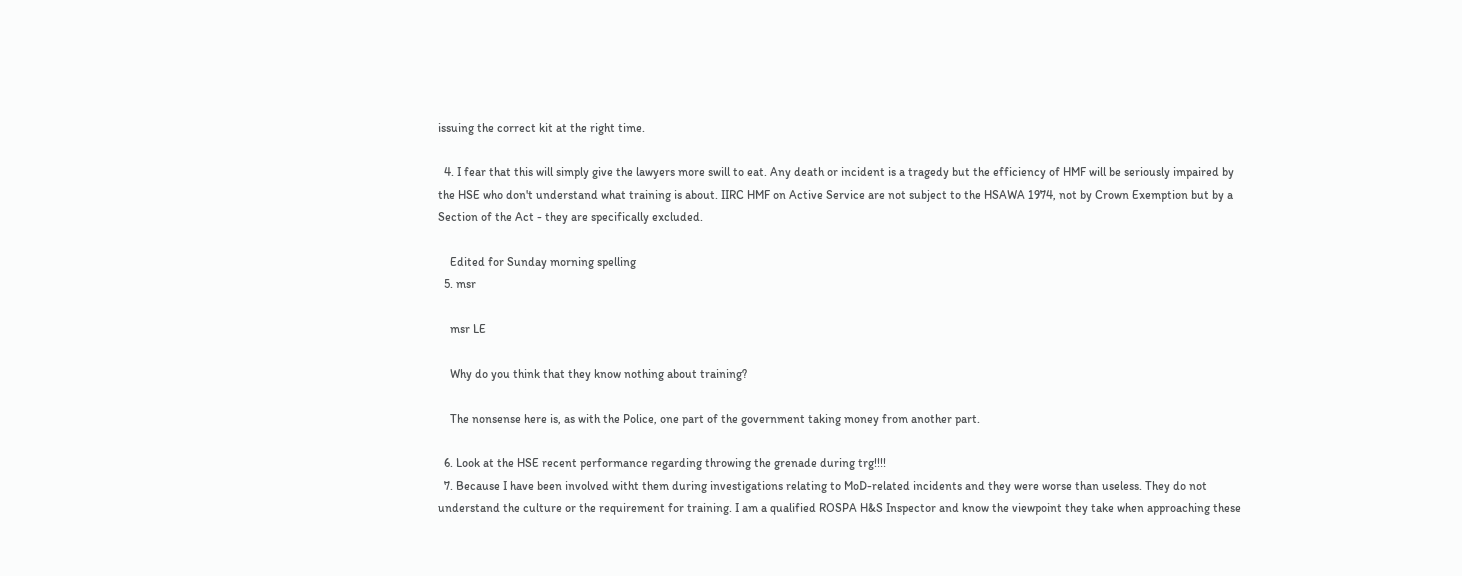issuing the correct kit at the right time.

  4. I fear that this will simply give the lawyers more swill to eat. Any death or incident is a tragedy but the efficiency of HMF will be seriously impaired by the HSE who don't understand what training is about. IIRC HMF on Active Service are not subject to the HSAWA 1974, not by Crown Exemption but by a Section of the Act - they are specifically excluded.

    Edited for Sunday morning spelling
  5. msr

    msr LE

    Why do you think that they know nothing about training?

    The nonsense here is, as with the Police, one part of the government taking money from another part.

  6. Look at the HSE recent performance regarding throwing the grenade during trg!!!!
  7. Because I have been involved witht them during investigations relating to MoD-related incidents and they were worse than useless. They do not understand the culture or the requirement for training. I am a qualified ROSPA H&S Inspector and know the viewpoint they take when approaching these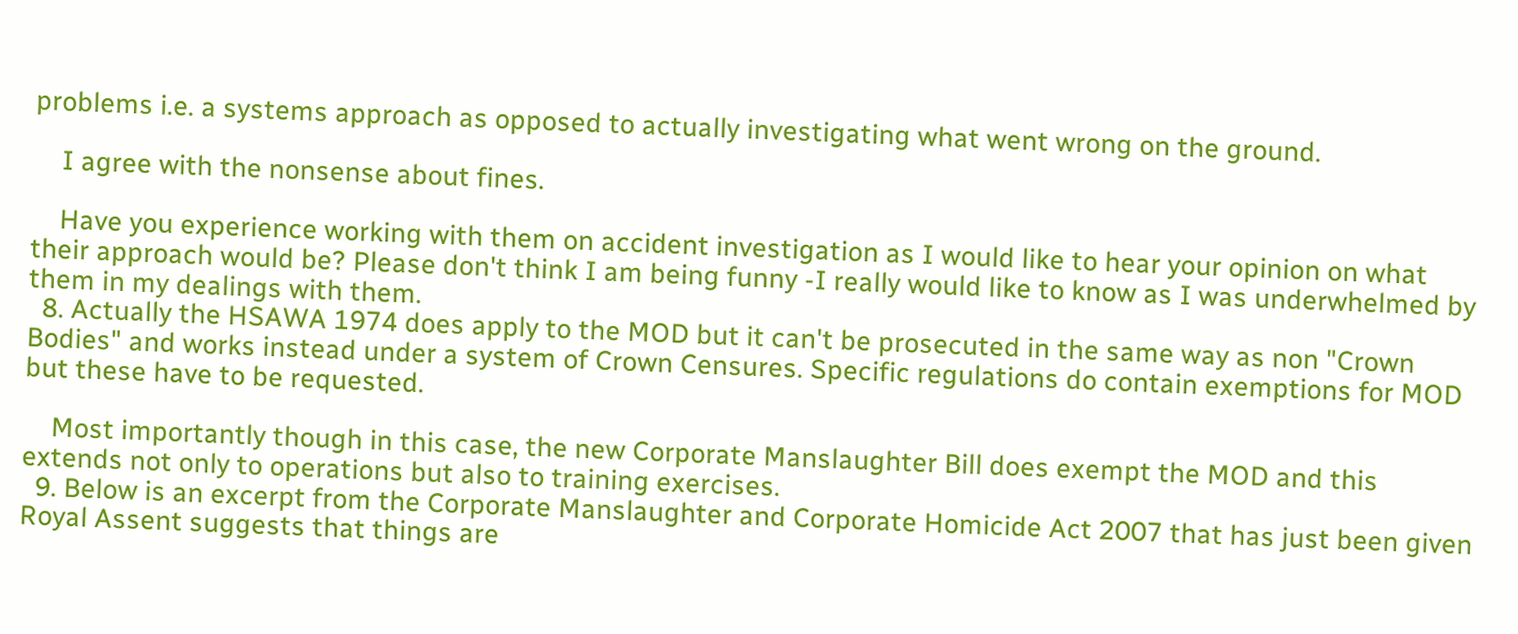problems i.e. a systems approach as opposed to actually investigating what went wrong on the ground.

    I agree with the nonsense about fines.

    Have you experience working with them on accident investigation as I would like to hear your opinion on what their approach would be? Please don't think I am being funny -I really would like to know as I was underwhelmed by them in my dealings with them.
  8. Actually the HSAWA 1974 does apply to the MOD but it can't be prosecuted in the same way as non "Crown Bodies" and works instead under a system of Crown Censures. Specific regulations do contain exemptions for MOD but these have to be requested.

    Most importantly though in this case, the new Corporate Manslaughter Bill does exempt the MOD and this extends not only to operations but also to training exercises.
  9. Below is an excerpt from the Corporate Manslaughter and Corporate Homicide Act 2007 that has just been given Royal Assent suggests that things are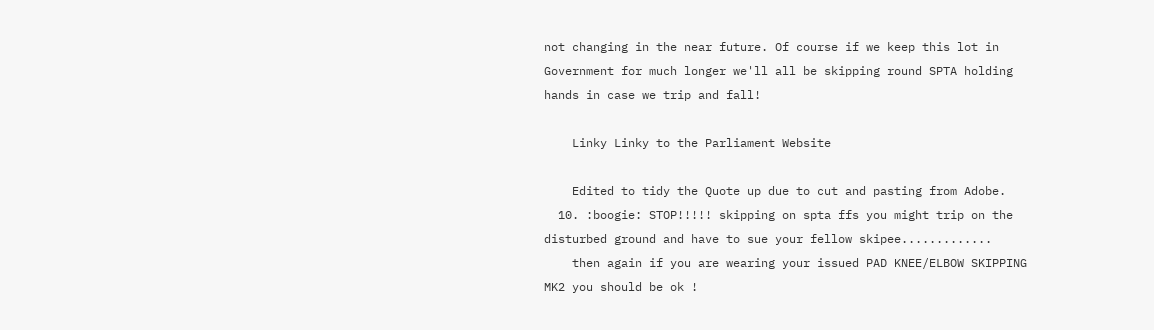not changing in the near future. Of course if we keep this lot in Government for much longer we'll all be skipping round SPTA holding hands in case we trip and fall!

    Linky Linky to the Parliament Website

    Edited to tidy the Quote up due to cut and pasting from Adobe.
  10. :boogie: STOP!!!!! skipping on spta ffs you might trip on the disturbed ground and have to sue your fellow skipee.............
    then again if you are wearing your issued PAD KNEE/ELBOW SKIPPING MK2 you should be ok !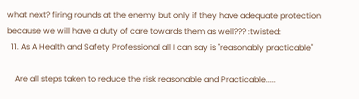what next? firing rounds at the enemy but only if they have adequate protection because we will have a duty of care towards them as well??? :twisted:
  11. As A Health and Safety Professional all I can say is "reasonably practicable"

    Are all steps taken to reduce the risk reasonable and Practicable.....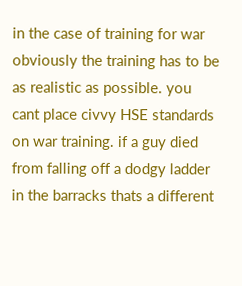in the case of training for war obviously the training has to be as realistic as possible. you cant place civvy HSE standards on war training. if a guy died from falling off a dodgy ladder in the barracks thats a different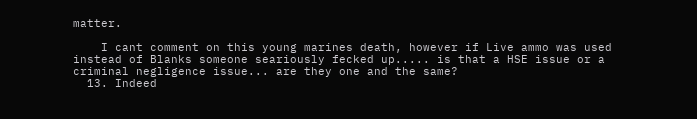matter.

    I cant comment on this young marines death, however if Live ammo was used instead of Blanks someone seariously fecked up..... is that a HSE issue or a criminal negligence issue... are they one and the same?
  13. Indeed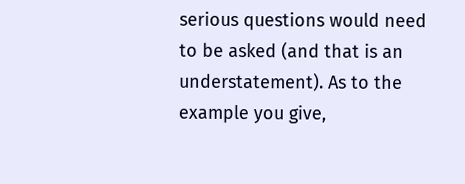serious questions would need to be asked (and that is an understatement). As to the example you give,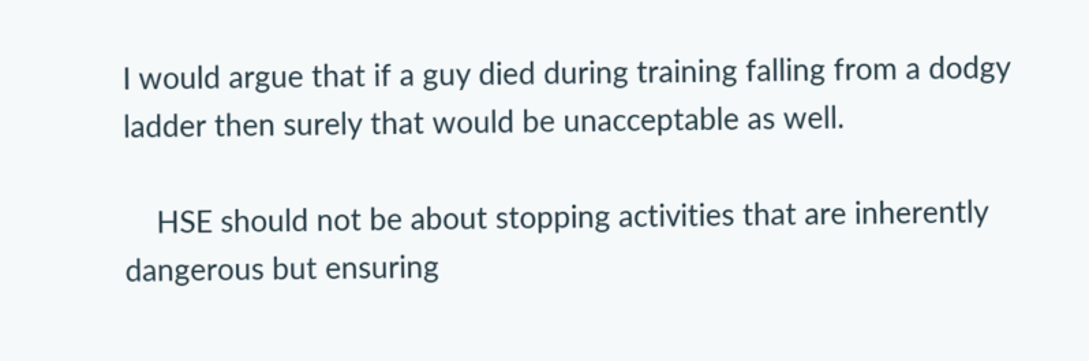I would argue that if a guy died during training falling from a dodgy ladder then surely that would be unacceptable as well.

    HSE should not be about stopping activities that are inherently dangerous but ensuring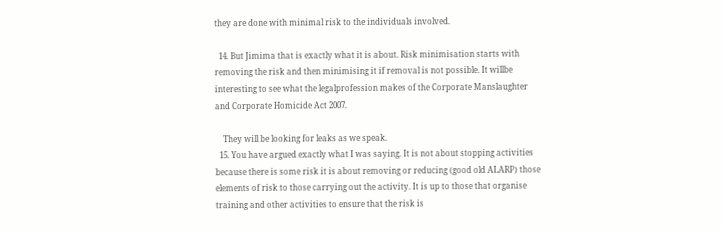they are done with minimal risk to the individuals involved.

  14. But Jimima that is exactly what it is about. Risk minimisation starts with removing the risk and then minimising it if removal is not possible. It willbe interesting to see what the legalprofession makes of the Corporate Manslaughter and Corporate Homicide Act 2007.

    They will be looking for leaks as we speak.
  15. You have argued exactly what I was saying. It is not about stopping activities because there is some risk it is about removing or reducing (good old ALARP) those elements of risk to those carrying out the activity. It is up to those that organise training and other activities to ensure that the risk is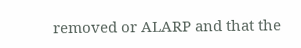removed or ALARP and that the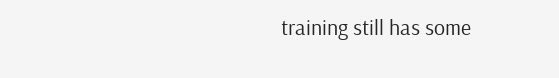training still has some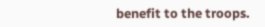benefit to the troops.